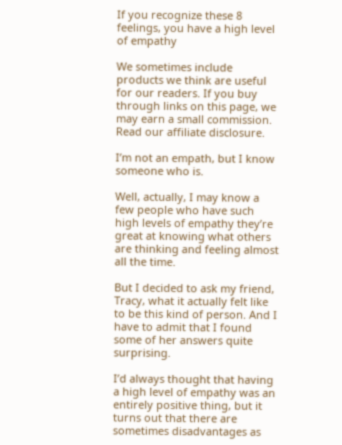If you recognize these 8 feelings, you have a high level of empathy

We sometimes include products we think are useful for our readers. If you buy through links on this page, we may earn a small commission. Read our affiliate disclosure.

I’m not an empath, but I know someone who is.

Well, actually, I may know a few people who have such high levels of empathy they’re great at knowing what others are thinking and feeling almost all the time.

But I decided to ask my friend, Tracy, what it actually felt like to be this kind of person. And I have to admit that I found some of her answers quite surprising.

I’d always thought that having a high level of empathy was an entirely positive thing, but it turns out that there are sometimes disadvantages as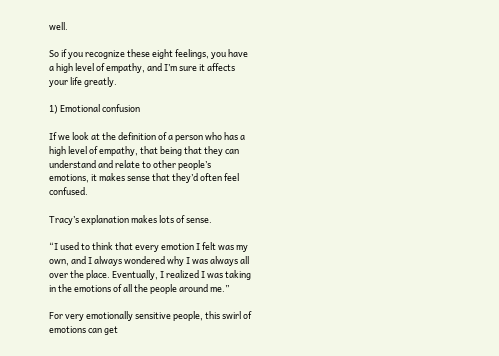well.

So if you recognize these eight feelings, you have a high level of empathy, and I’m sure it affects your life greatly.

1) Emotional confusion

If we look at the definition of a person who has a high level of empathy, that being that they can understand and relate to other people’s emotions, it makes sense that they’d often feel confused.

Tracy’s explanation makes lots of sense.

“I used to think that every emotion I felt was my own, and I always wondered why I was always all over the place. Eventually, I realized I was taking in the emotions of all the people around me.”

For very emotionally sensitive people, this swirl of emotions can get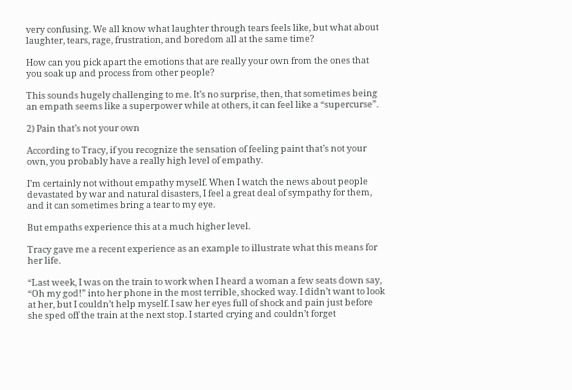very confusing. We all know what laughter through tears feels like, but what about laughter, tears, rage, frustration, and boredom all at the same time?

How can you pick apart the emotions that are really your own from the ones that you soak up and process from other people?

This sounds hugely challenging to me. It’s no surprise, then, that sometimes being an empath seems like a superpower while at others, it can feel like a “supercurse”.

2) Pain that’s not your own

According to Tracy, if you recognize the sensation of feeling paint that’s not your own, you probably have a really high level of empathy.

I’m certainly not without empathy myself. When I watch the news about people devastated by war and natural disasters, I feel a great deal of sympathy for them, and it can sometimes bring a tear to my eye.

But empaths experience this at a much higher level.

Tracy gave me a recent experience as an example to illustrate what this means for her life.

“Last week, I was on the train to work when I heard a woman a few seats down say, “Oh my god!” into her phone in the most terrible, shocked way. I didn’t want to look at her, but I couldn’t help myself. I saw her eyes full of shock and pain just before she sped off the train at the next stop. I started crying and couldn’t forget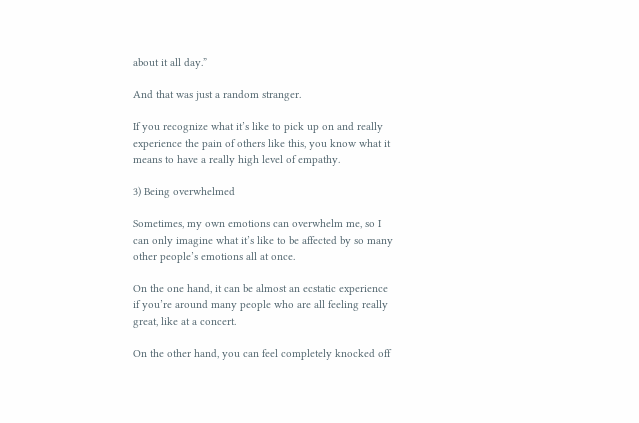about it all day.”

And that was just a random stranger.

If you recognize what it’s like to pick up on and really experience the pain of others like this, you know what it means to have a really high level of empathy.

3) Being overwhelmed

Sometimes, my own emotions can overwhelm me, so I can only imagine what it’s like to be affected by so many other people’s emotions all at once.

On the one hand, it can be almost an ecstatic experience if you’re around many people who are all feeling really great, like at a concert.

On the other hand, you can feel completely knocked off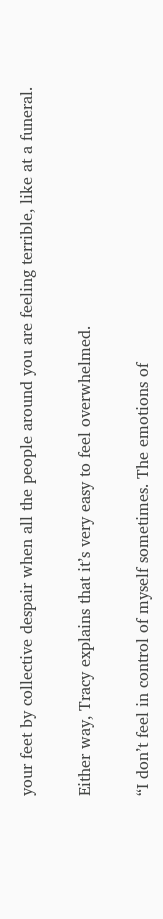your feet by collective despair when all the people around you are feeling terrible, like at a funeral.

Either way, Tracy explains that it’s very easy to feel overwhelmed.

“I don’t feel in control of myself sometimes. The emotions of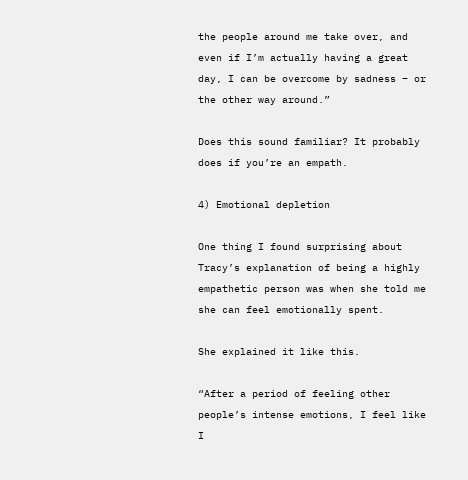the people around me take over, and even if I’m actually having a great day, I can be overcome by sadness – or the other way around.”

Does this sound familiar? It probably does if you’re an empath.

4) Emotional depletion

One thing I found surprising about Tracy’s explanation of being a highly empathetic person was when she told me she can feel emotionally spent.

She explained it like this.

“After a period of feeling other people’s intense emotions, I feel like I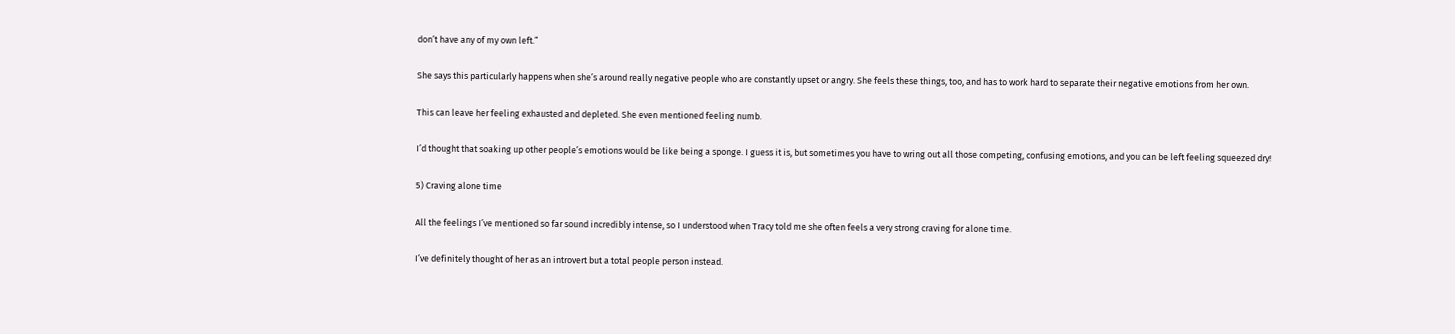don’t have any of my own left.”

She says this particularly happens when she’s around really negative people who are constantly upset or angry. She feels these things, too, and has to work hard to separate their negative emotions from her own.

This can leave her feeling exhausted and depleted. She even mentioned feeling numb.

I’d thought that soaking up other people’s emotions would be like being a sponge. I guess it is, but sometimes you have to wring out all those competing, confusing emotions, and you can be left feeling squeezed dry!

5) Craving alone time

All the feelings I’ve mentioned so far sound incredibly intense, so I understood when Tracy told me she often feels a very strong craving for alone time.

I’ve definitely thought of her as an introvert but a total people person instead.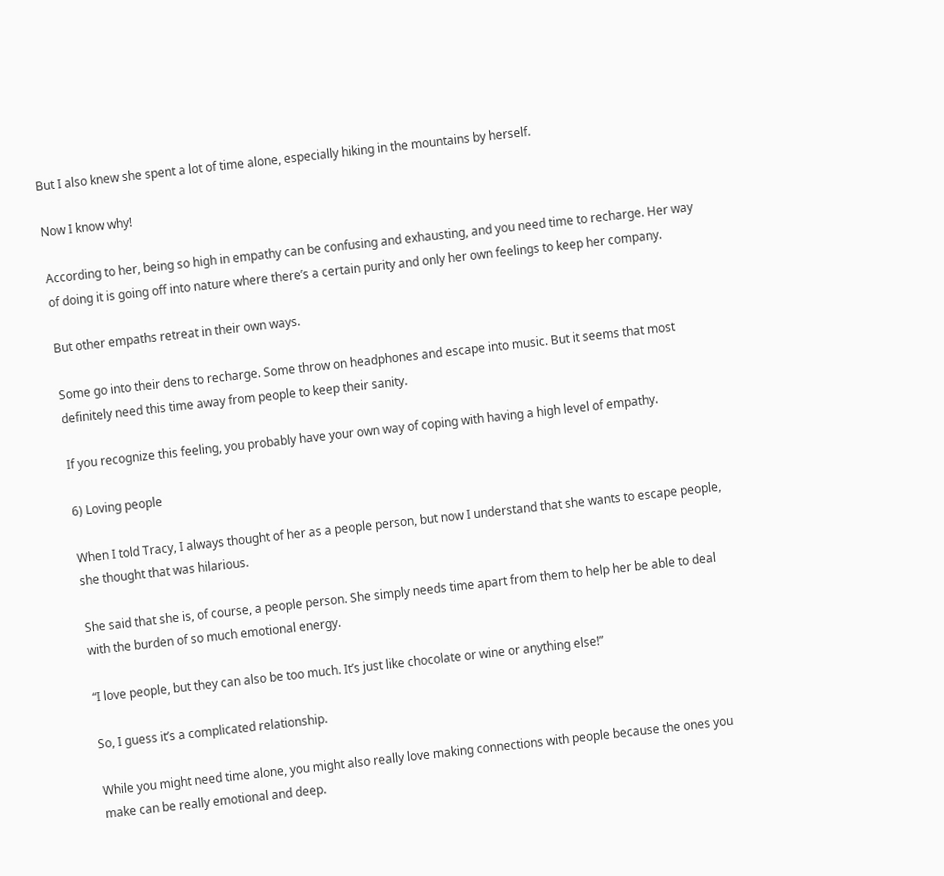But I also knew she spent a lot of time alone, especially hiking in the mountains by herself.

Now I know why!

According to her, being so high in empathy can be confusing and exhausting, and you need time to recharge. Her way of doing it is going off into nature where there’s a certain purity and only her own feelings to keep her company.

But other empaths retreat in their own ways.

Some go into their dens to recharge. Some throw on headphones and escape into music. But it seems that most definitely need this time away from people to keep their sanity.

If you recognize this feeling, you probably have your own way of coping with having a high level of empathy.

6) Loving people

When I told Tracy, I always thought of her as a people person, but now I understand that she wants to escape people, she thought that was hilarious.

She said that she is, of course, a people person. She simply needs time apart from them to help her be able to deal with the burden of so much emotional energy.

“I love people, but they can also be too much. It’s just like chocolate or wine or anything else!”

So, I guess it’s a complicated relationship.

While you might need time alone, you might also really love making connections with people because the ones you make can be really emotional and deep.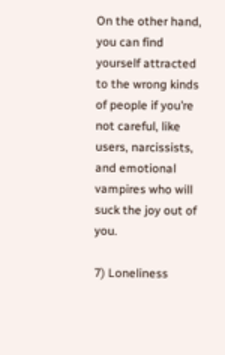On the other hand, you can find yourself attracted to the wrong kinds of people if you’re not careful, like users, narcissists, and emotional vampires who will suck the joy out of you.

7) Loneliness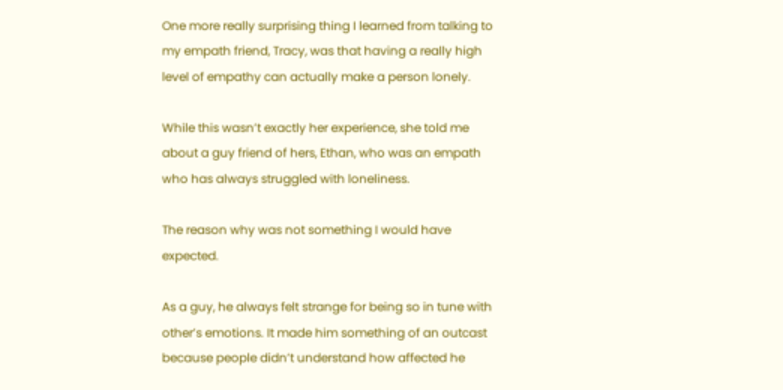One more really surprising thing I learned from talking to my empath friend, Tracy, was that having a really high level of empathy can actually make a person lonely.

While this wasn’t exactly her experience, she told me about a guy friend of hers, Ethan, who was an empath who has always struggled with loneliness.

The reason why was not something I would have expected.

As a guy, he always felt strange for being so in tune with other’s emotions. It made him something of an outcast because people didn’t understand how affected he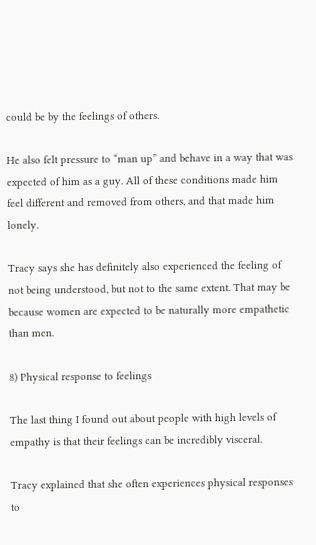could be by the feelings of others.

He also felt pressure to “man up” and behave in a way that was expected of him as a guy. All of these conditions made him feel different and removed from others, and that made him lonely.

Tracy says she has definitely also experienced the feeling of not being understood, but not to the same extent. That may be because women are expected to be naturally more empathetic than men.

8) Physical response to feelings

The last thing I found out about people with high levels of empathy is that their feelings can be incredibly visceral.

Tracy explained that she often experiences physical responses to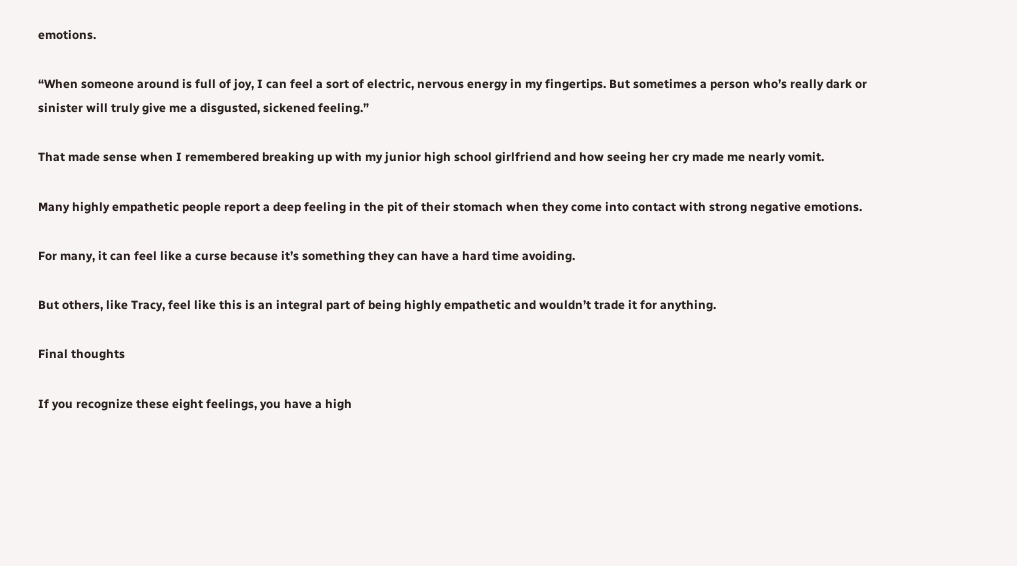emotions.

“When someone around is full of joy, I can feel a sort of electric, nervous energy in my fingertips. But sometimes a person who’s really dark or sinister will truly give me a disgusted, sickened feeling.”

That made sense when I remembered breaking up with my junior high school girlfriend and how seeing her cry made me nearly vomit.

Many highly empathetic people report a deep feeling in the pit of their stomach when they come into contact with strong negative emotions.

For many, it can feel like a curse because it’s something they can have a hard time avoiding.

But others, like Tracy, feel like this is an integral part of being highly empathetic and wouldn’t trade it for anything.

Final thoughts

If you recognize these eight feelings, you have a high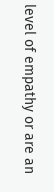level of empathy or are an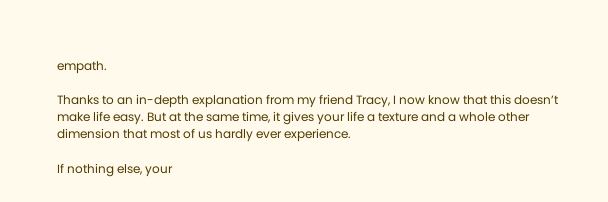empath.

Thanks to an in-depth explanation from my friend Tracy, I now know that this doesn’t make life easy. But at the same time, it gives your life a texture and a whole other dimension that most of us hardly ever experience.

If nothing else, your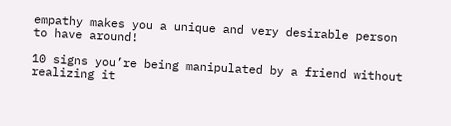empathy makes you a unique and very desirable person to have around!

10 signs you’re being manipulated by a friend without realizing it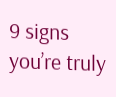9 signs you’re truly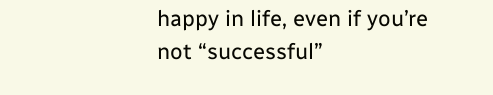happy in life, even if you’re not “successful”